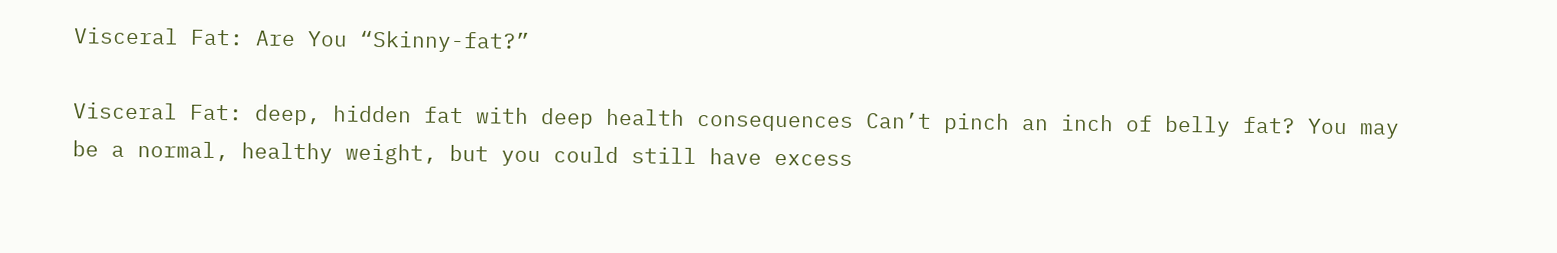Visceral Fat: Are You “Skinny-fat?”

Visceral Fat: deep, hidden fat with deep health consequences Can’t pinch an inch of belly fat? You may be a normal, healthy weight, but you could still have excess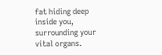fat hiding deep inside you, surrounding your vital organs.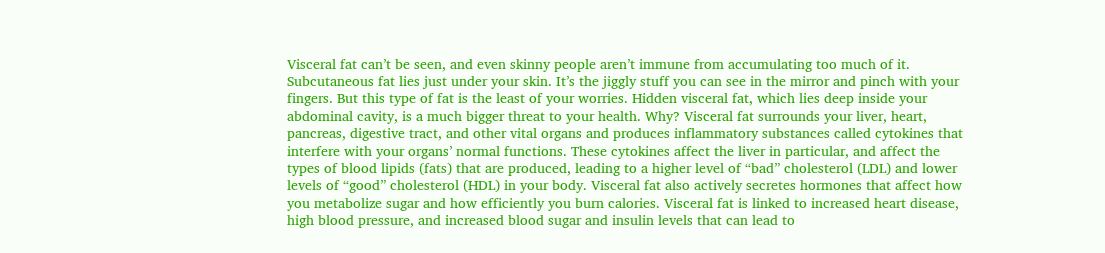Visceral fat can’t be seen, and even skinny people aren’t immune from accumulating too much of it. Subcutaneous fat lies just under your skin. It’s the jiggly stuff you can see in the mirror and pinch with your fingers. But this type of fat is the least of your worries. Hidden visceral fat, which lies deep inside your abdominal cavity, is a much bigger threat to your health. Why? Visceral fat surrounds your liver, heart, pancreas, digestive tract, and other vital organs and produces inflammatory substances called cytokines that interfere with your organs’ normal functions. These cytokines affect the liver in particular, and affect the types of blood lipids (fats) that are produced, leading to a higher level of “bad” cholesterol (LDL) and lower levels of “good” cholesterol (HDL) in your body. Visceral fat also actively secretes hormones that affect how you metabolize sugar and how efficiently you burn calories. Visceral fat is linked to increased heart disease, high blood pressure, and increased blood sugar and insulin levels that can lead to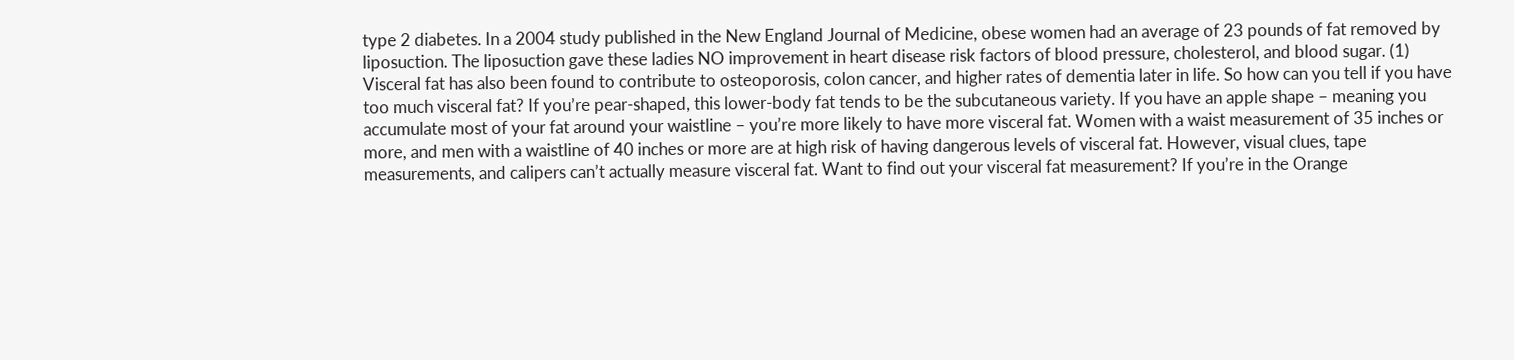type 2 diabetes. In a 2004 study published in the New England Journal of Medicine, obese women had an average of 23 pounds of fat removed by liposuction. The liposuction gave these ladies NO improvement in heart disease risk factors of blood pressure, cholesterol, and blood sugar. (1) Visceral fat has also been found to contribute to osteoporosis, colon cancer, and higher rates of dementia later in life. So how can you tell if you have too much visceral fat? If you’re pear-shaped, this lower-body fat tends to be the subcutaneous variety. If you have an apple shape – meaning you accumulate most of your fat around your waistline – you’re more likely to have more visceral fat. Women with a waist measurement of 35 inches or more, and men with a waistline of 40 inches or more are at high risk of having dangerous levels of visceral fat. However, visual clues, tape measurements, and calipers can’t actually measure visceral fat. Want to find out your visceral fat measurement? If you’re in the Orange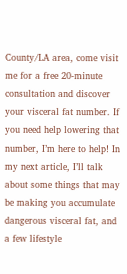County/LA area, come visit me for a free 20-minute consultation and discover your visceral fat number. If you need help lowering that number, I’m here to help! In my next article, I’ll talk about some things that may be making you accumulate dangerous visceral fat, and a few lifestyle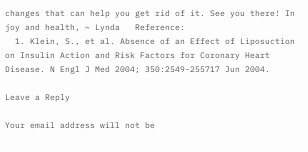changes that can help you get rid of it. See you there! In joy and health, ~ Lynda   Reference:
  1. Klein, S., et al. Absence of an Effect of Liposuction on Insulin Action and Risk Factors for Coronary Heart Disease. N Engl J Med 2004; 350:2549-255717 Jun 2004.

Leave a Reply

Your email address will not be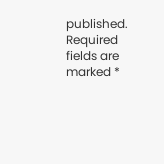published. Required fields are marked *